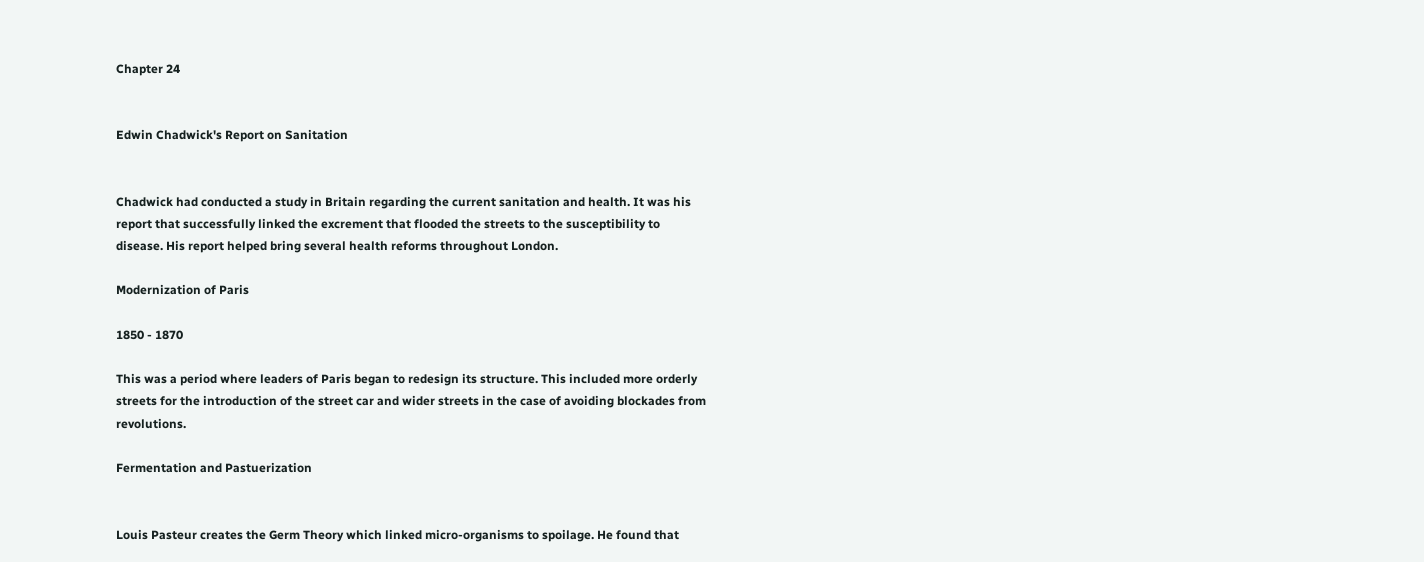Chapter 24


Edwin Chadwick's Report on Sanitation


Chadwick had conducted a study in Britain regarding the current sanitation and health. It was his report that successfully linked the excrement that flooded the streets to the susceptibility to disease. His report helped bring several health reforms throughout London.

Modernization of Paris

1850 - 1870

This was a period where leaders of Paris began to redesign its structure. This included more orderly streets for the introduction of the street car and wider streets in the case of avoiding blockades from revolutions.

Fermentation and Pastuerization


Louis Pasteur creates the Germ Theory which linked micro-organisms to spoilage. He found that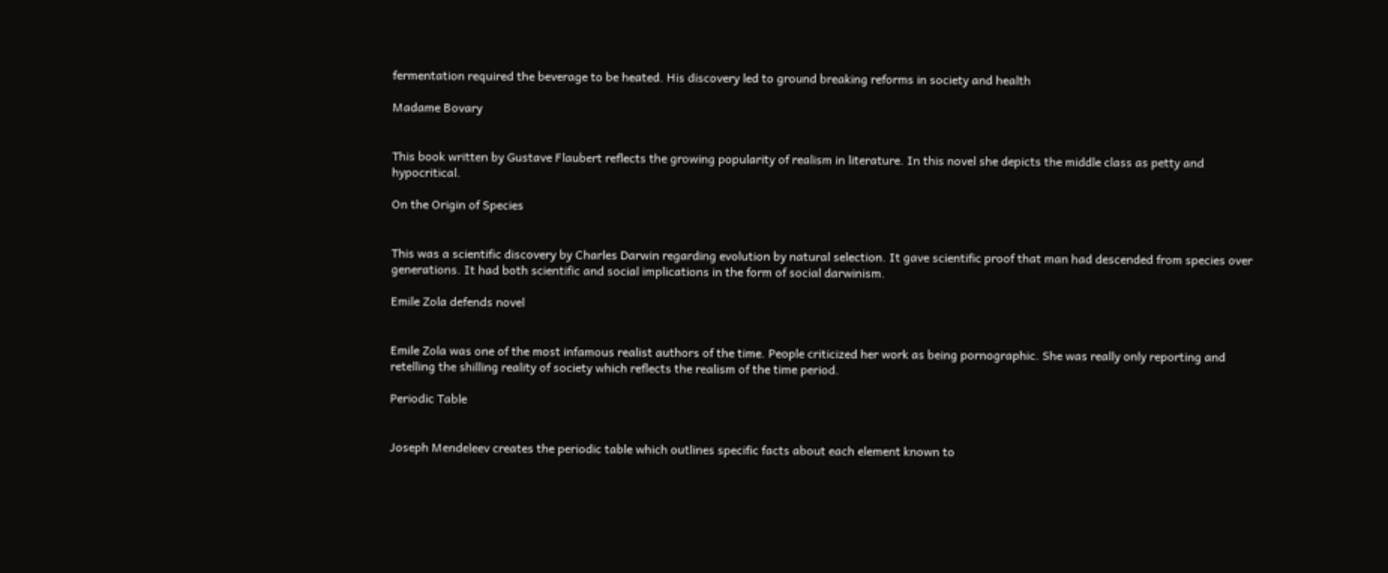fermentation required the beverage to be heated. His discovery led to ground breaking reforms in society and health

Madame Bovary


This book written by Gustave Flaubert reflects the growing popularity of realism in literature. In this novel she depicts the middle class as petty and hypocritical.

On the Origin of Species


This was a scientific discovery by Charles Darwin regarding evolution by natural selection. It gave scientific proof that man had descended from species over generations. It had both scientific and social implications in the form of social darwinism.

Emile Zola defends novel


Emile Zola was one of the most infamous realist authors of the time. People criticized her work as being pornographic. She was really only reporting and retelling the shilling reality of society which reflects the realism of the time period.

Periodic Table


Joseph Mendeleev creates the periodic table which outlines specific facts about each element known to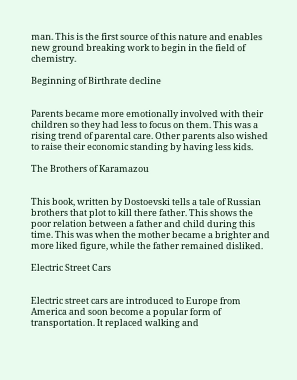man. This is the first source of this nature and enables new ground breaking work to begin in the field of chemistry.

Beginning of Birthrate decline


Parents became more emotionally involved with their children so they had less to focus on them. This was a rising trend of parental care. Other parents also wished to raise their economic standing by having less kids.

The Brothers of Karamazou


This book, written by Dostoevski tells a tale of Russian brothers that plot to kill there father. This shows the poor relation between a father and child during this time. This was when the mother became a brighter and more liked figure, while the father remained disliked.

Electric Street Cars


Electric street cars are introduced to Europe from America and soon become a popular form of transportation. It replaced walking and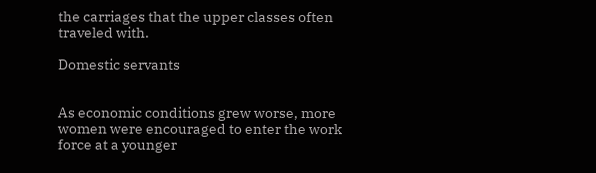the carriages that the upper classes often traveled with.

Domestic servants


As economic conditions grew worse, more women were encouraged to enter the work force at a younger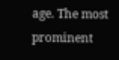age. The most prominent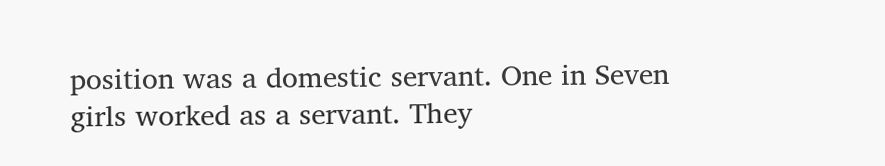position was a domestic servant. One in Seven girls worked as a servant. They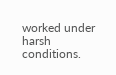worked under harsh conditions.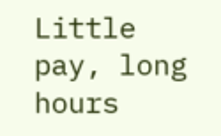Little pay, long hours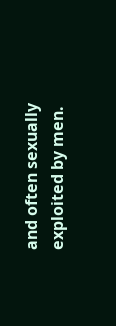and often sexually exploited by men.